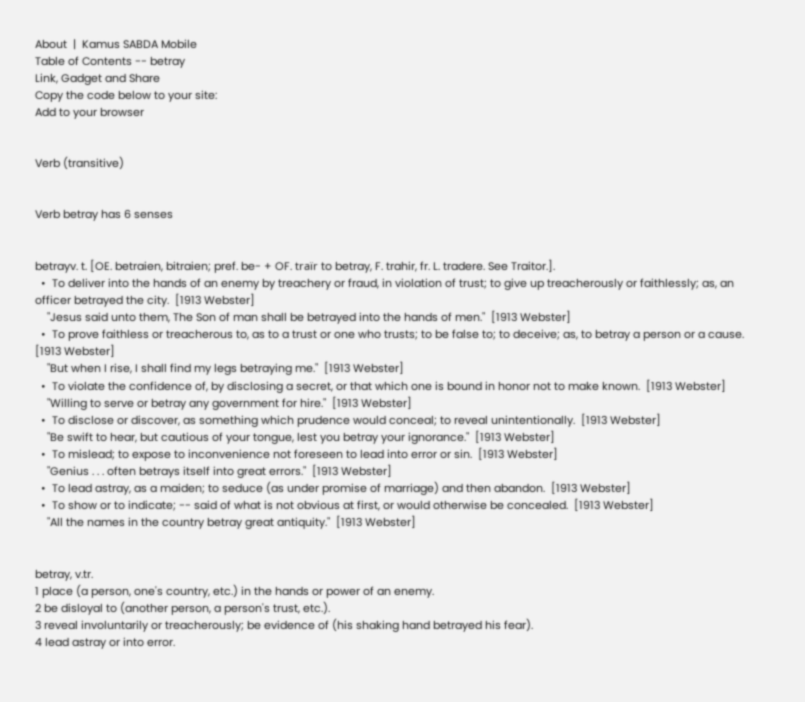About  |  Kamus SABDA Mobile
Table of Contents -- betray
Link, Gadget and Share
Copy the code below to your site:
Add to your browser


Verb (transitive)


Verb betray has 6 senses


betrayv. t. [OE. betraien, bitraien; pref. be- + OF. traïr to betray, F. trahir, fr. L. tradere. See Traitor.].
  •  To deliver into the hands of an enemy by treachery or fraud, in violation of trust; to give up treacherously or faithlessly; as, an officer betrayed the city.  [1913 Webster]
    "Jesus said unto them, The Son of man shall be betrayed into the hands of men."  [1913 Webster]
  •  To prove faithless or treacherous to, as to a trust or one who trusts; to be false to; to deceive; as, to betray a person or a cause.  [1913 Webster]
    "But when I rise, I shall find my legs betraying me."  [1913 Webster]
  •  To violate the confidence of, by disclosing a secret, or that which one is bound in honor not to make known.  [1913 Webster]
    "Willing to serve or betray any government for hire."  [1913 Webster]
  •  To disclose or discover, as something which prudence would conceal; to reveal unintentionally.  [1913 Webster]
    "Be swift to hear, but cautious of your tongue, lest you betray your ignorance."  [1913 Webster]
  •  To mislead; to expose to inconvenience not foreseen to lead into error or sin.  [1913 Webster]
    "Genius . . . often betrays itself into great errors."  [1913 Webster]
  •  To lead astray, as a maiden; to seduce (as under promise of marriage) and then abandon.  [1913 Webster]
  •  To show or to indicate; -- said of what is not obvious at first, or would otherwise be concealed.  [1913 Webster]
    "All the names in the country betray great antiquity."  [1913 Webster]


betray, v.tr.
1 place (a person, one's country, etc.) in the hands or power of an enemy.
2 be disloyal to (another person, a person's trust, etc.).
3 reveal involuntarily or treacherously; be evidence of (his shaking hand betrayed his fear).
4 lead astray or into error.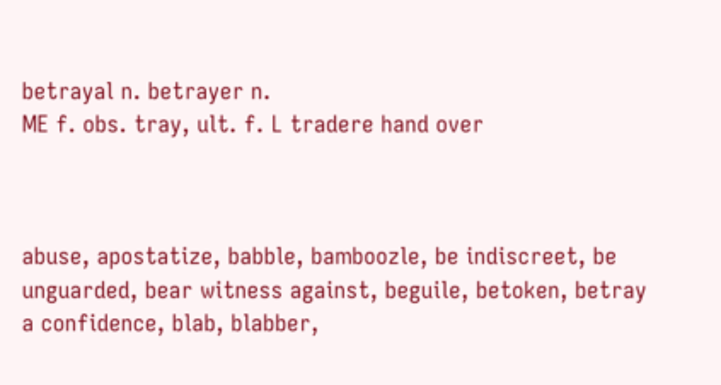betrayal n. betrayer n.
ME f. obs. tray, ult. f. L tradere hand over



abuse, apostatize, babble, bamboozle, be indiscreet, be unguarded, bear witness against, beguile, betoken, betray a confidence, blab, blabber,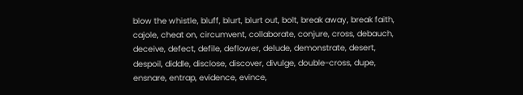blow the whistle, bluff, blurt, blurt out, bolt, break away, break faith, cajole, cheat on, circumvent, collaborate, conjure, cross, debauch, deceive, defect, defile, deflower, delude, demonstrate, desert, despoil, diddle, disclose, discover, divulge, double-cross, dupe, ensnare, entrap, evidence, evince,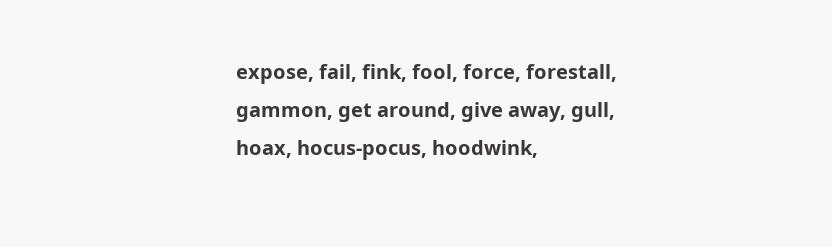expose, fail, fink, fool, force, forestall, gammon, get around, give away, gull, hoax, hocus-pocus, hoodwink,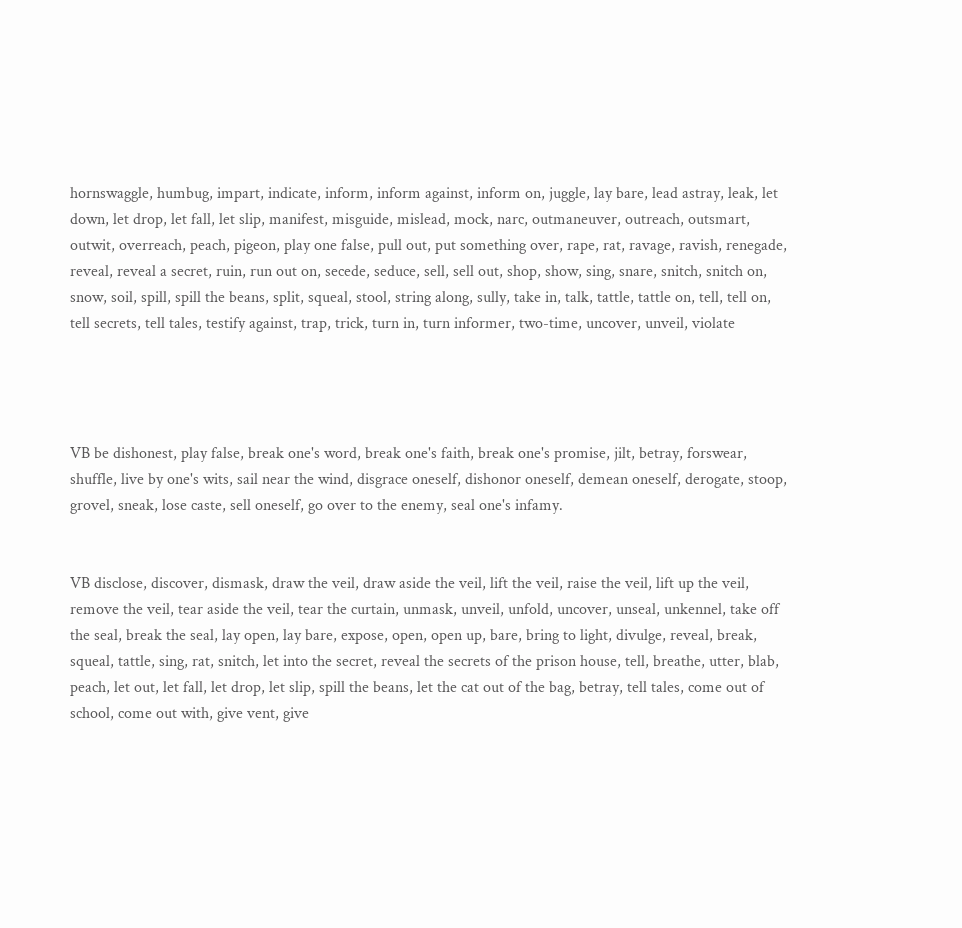hornswaggle, humbug, impart, indicate, inform, inform against, inform on, juggle, lay bare, lead astray, leak, let down, let drop, let fall, let slip, manifest, misguide, mislead, mock, narc, outmaneuver, outreach, outsmart, outwit, overreach, peach, pigeon, play one false, pull out, put something over, rape, rat, ravage, ravish, renegade, reveal, reveal a secret, ruin, run out on, secede, seduce, sell, sell out, shop, show, sing, snare, snitch, snitch on, snow, soil, spill, spill the beans, split, squeal, stool, string along, sully, take in, talk, tattle, tattle on, tell, tell on, tell secrets, tell tales, testify against, trap, trick, turn in, turn informer, two-time, uncover, unveil, violate




VB be dishonest, play false, break one's word, break one's faith, break one's promise, jilt, betray, forswear, shuffle, live by one's wits, sail near the wind, disgrace oneself, dishonor oneself, demean oneself, derogate, stoop, grovel, sneak, lose caste, sell oneself, go over to the enemy, seal one's infamy.


VB disclose, discover, dismask, draw the veil, draw aside the veil, lift the veil, raise the veil, lift up the veil, remove the veil, tear aside the veil, tear the curtain, unmask, unveil, unfold, uncover, unseal, unkennel, take off the seal, break the seal, lay open, lay bare, expose, open, open up, bare, bring to light, divulge, reveal, break, squeal, tattle, sing, rat, snitch, let into the secret, reveal the secrets of the prison house, tell, breathe, utter, blab, peach, let out, let fall, let drop, let slip, spill the beans, let the cat out of the bag, betray, tell tales, come out of school, come out with, give vent, give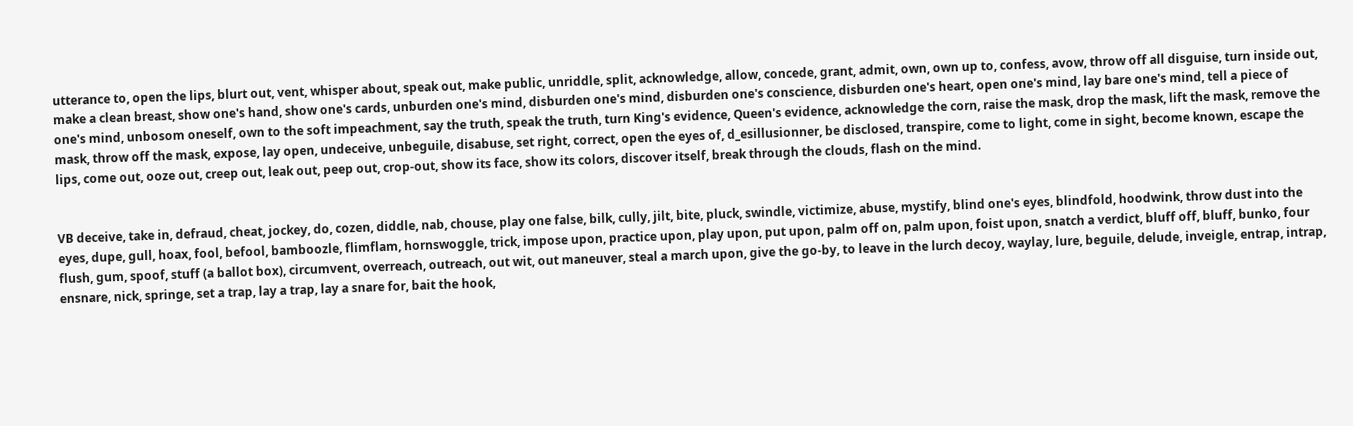utterance to, open the lips, blurt out, vent, whisper about, speak out, make public, unriddle, split, acknowledge, allow, concede, grant, admit, own, own up to, confess, avow, throw off all disguise, turn inside out, make a clean breast, show one's hand, show one's cards, unburden one's mind, disburden one's mind, disburden one's conscience, disburden one's heart, open one's mind, lay bare one's mind, tell a piece of one's mind, unbosom oneself, own to the soft impeachment, say the truth, speak the truth, turn King's evidence, Queen's evidence, acknowledge the corn, raise the mask, drop the mask, lift the mask, remove the mask, throw off the mask, expose, lay open, undeceive, unbeguile, disabuse, set right, correct, open the eyes of, d_esillusionner, be disclosed, transpire, come to light, come in sight, become known, escape the lips, come out, ooze out, creep out, leak out, peep out, crop-out, show its face, show its colors, discover itself, break through the clouds, flash on the mind.


VB deceive, take in, defraud, cheat, jockey, do, cozen, diddle, nab, chouse, play one false, bilk, cully, jilt, bite, pluck, swindle, victimize, abuse, mystify, blind one's eyes, blindfold, hoodwink, throw dust into the eyes, dupe, gull, hoax, fool, befool, bamboozle, flimflam, hornswoggle, trick, impose upon, practice upon, play upon, put upon, palm off on, palm upon, foist upon, snatch a verdict, bluff off, bluff, bunko, four flush, gum, spoof, stuff (a ballot box), circumvent, overreach, outreach, out wit, out maneuver, steal a march upon, give the go-by, to leave in the lurch decoy, waylay, lure, beguile, delude, inveigle, entrap, intrap, ensnare, nick, springe, set a trap, lay a trap, lay a snare for, bait the hook,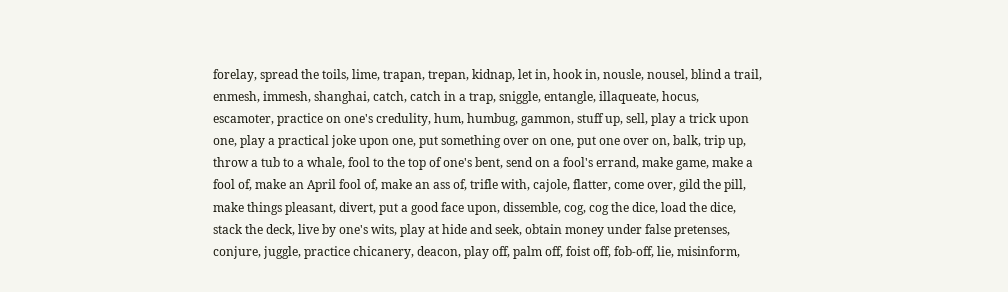forelay, spread the toils, lime, trapan, trepan, kidnap, let in, hook in, nousle, nousel, blind a trail, enmesh, immesh, shanghai, catch, catch in a trap, sniggle, entangle, illaqueate, hocus, escamoter, practice on one's credulity, hum, humbug, gammon, stuff up, sell, play a trick upon one, play a practical joke upon one, put something over on one, put one over on, balk, trip up, throw a tub to a whale, fool to the top of one's bent, send on a fool's errand, make game, make a fool of, make an April fool of, make an ass of, trifle with, cajole, flatter, come over, gild the pill, make things pleasant, divert, put a good face upon, dissemble, cog, cog the dice, load the dice, stack the deck, live by one's wits, play at hide and seek, obtain money under false pretenses, conjure, juggle, practice chicanery, deacon, play off, palm off, foist off, fob-off, lie, misinform,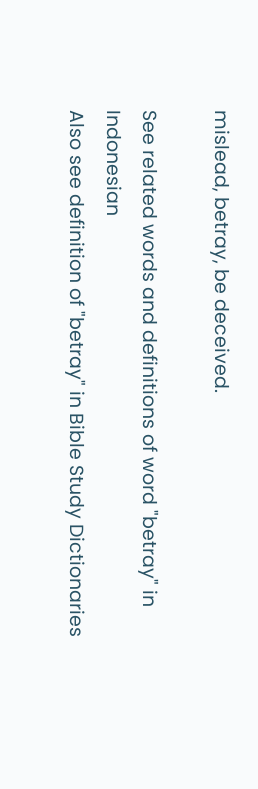mislead, betray, be deceived.

See related words and definitions of word "betray" in Indonesian
Also see definition of "betray" in Bible Study Dictionaries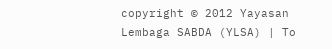copyright © 2012 Yayasan Lembaga SABDA (YLSA) | To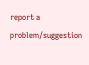report a problem/suggestion